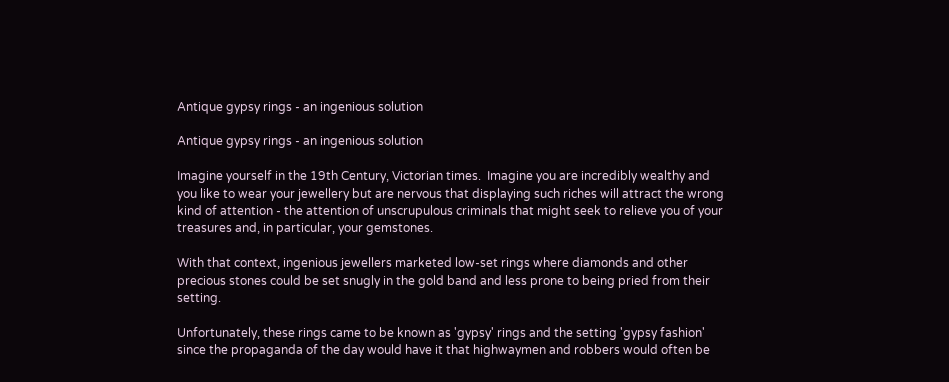Antique gypsy rings - an ingenious solution

Antique gypsy rings - an ingenious solution

Imagine yourself in the 19th Century, Victorian times.  Imagine you are incredibly wealthy and you like to wear your jewellery but are nervous that displaying such riches will attract the wrong kind of attention - the attention of unscrupulous criminals that might seek to relieve you of your treasures and, in particular, your gemstones.

With that context, ingenious jewellers marketed low-set rings where diamonds and other precious stones could be set snugly in the gold band and less prone to being pried from their setting.

Unfortunately, these rings came to be known as 'gypsy' rings and the setting 'gypsy fashion' since the propaganda of the day would have it that highwaymen and robbers would often be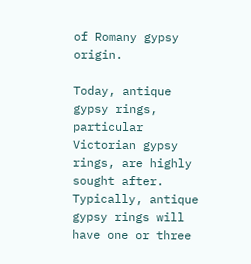of Romany gypsy origin.

Today, antique gypsy rings, particular Victorian gypsy rings, are highly sought after.  Typically, antique gypsy rings will have one or three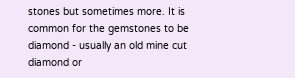stones but sometimes more. It is common for the gemstones to be diamond - usually an old mine cut diamond or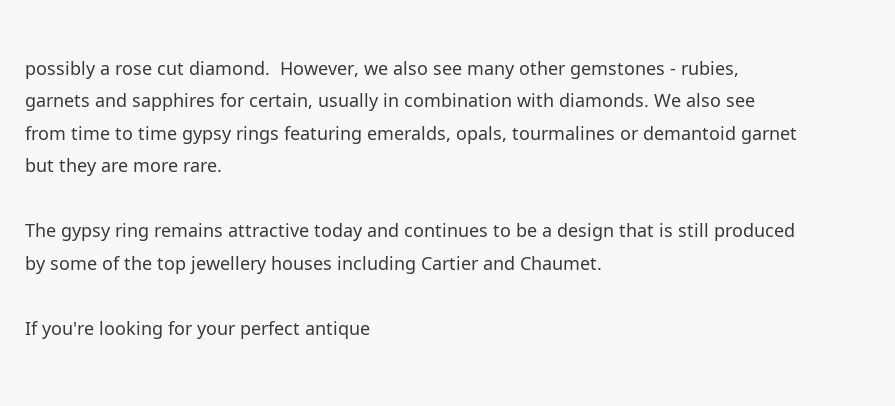possibly a rose cut diamond.  However, we also see many other gemstones - rubies, garnets and sapphires for certain, usually in combination with diamonds. We also see from time to time gypsy rings featuring emeralds, opals, tourmalines or demantoid garnet but they are more rare.

The gypsy ring remains attractive today and continues to be a design that is still produced by some of the top jewellery houses including Cartier and Chaumet.

If you're looking for your perfect antique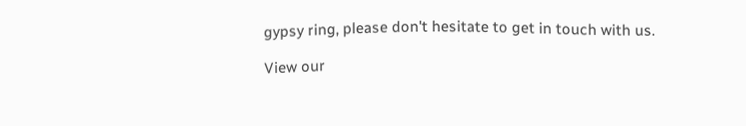gypsy ring, please don't hesitate to get in touch with us.

View our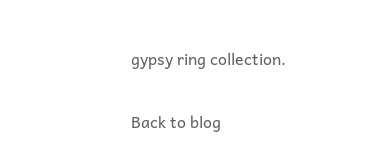gypsy ring collection.

Back to blog